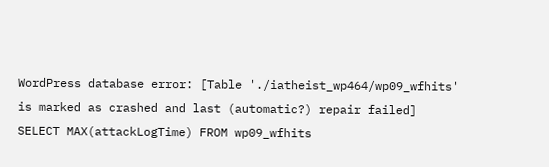WordPress database error: [Table './iatheist_wp464/wp09_wfhits' is marked as crashed and last (automatic?) repair failed]
SELECT MAX(attackLogTime) FROM wp09_wfhits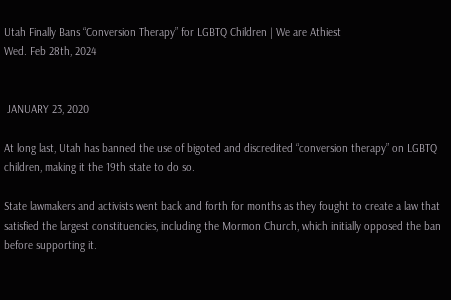Utah Finally Bans “Conversion Therapy” for LGBTQ Children | We are Athiest
Wed. Feb 28th, 2024


 JANUARY 23, 2020

At long last, Utah has banned the use of bigoted and discredited “conversion therapy” on LGBTQ children, making it the 19th state to do so.

State lawmakers and activists went back and forth for months as they fought to create a law that satisfied the largest constituencies, including the Mormon Church, which initially opposed the ban before supporting it.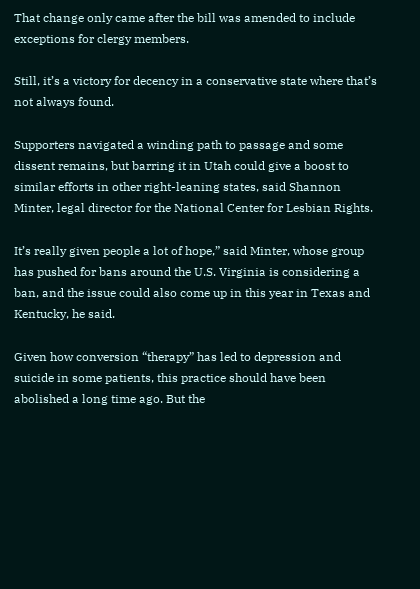That change only came after the bill was amended to include exceptions for clergy members.

Still, it’s a victory for decency in a conservative state where that’s not always found.

Supporters navigated a winding path to passage and some dissent remains, but barring it in Utah could give a boost to similar efforts in other right-leaning states, said Shannon Minter, legal director for the National Center for Lesbian Rights.

It’s really given people a lot of hope,” said Minter, whose group has pushed for bans around the U.S. Virginia is considering a ban, and the issue could also come up in this year in Texas and Kentucky, he said.

Given how conversion “therapy” has led to depression and suicide in some patients, this practice should have been abolished a long time ago. But the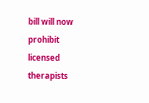bill will now prohibit licensed therapists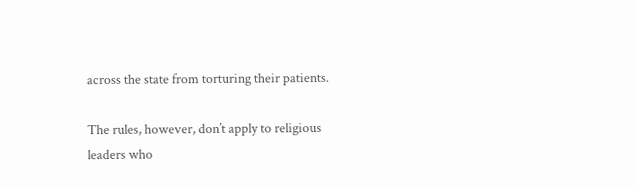across the state from torturing their patients.

The rules, however, don’t apply to religious leaders who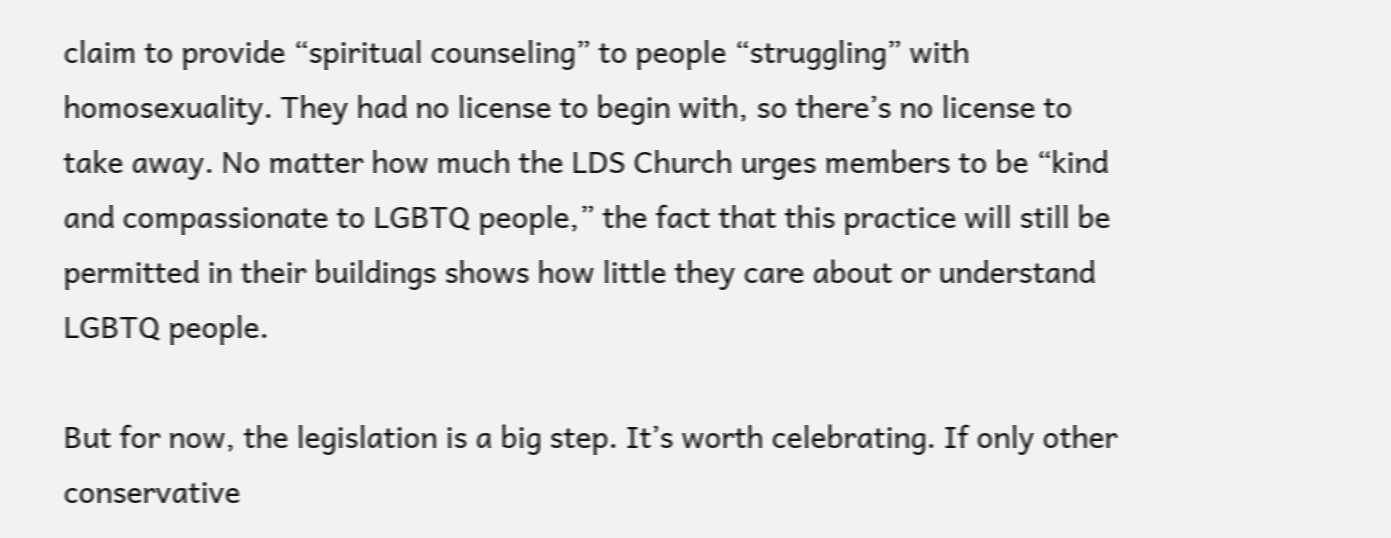claim to provide “spiritual counseling” to people “struggling” with homosexuality. They had no license to begin with, so there’s no license to take away. No matter how much the LDS Church urges members to be “kind and compassionate to LGBTQ people,” the fact that this practice will still be permitted in their buildings shows how little they care about or understand LGBTQ people.

But for now, the legislation is a big step. It’s worth celebrating. If only other conservative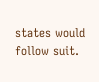states would follow suit.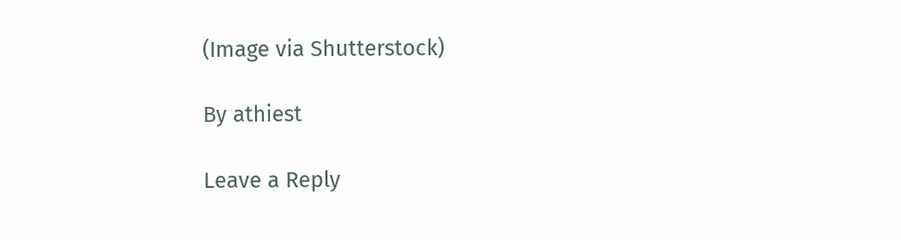(Image via Shutterstock)

By athiest

Leave a Reply